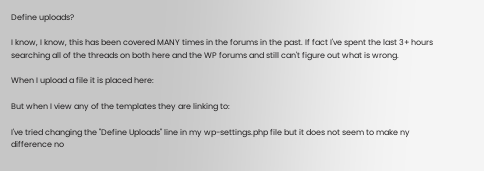Define uploads?

I know, I know, this has been covered MANY times in the forums in the past. If fact I've spent the last 3+ hours searching all of the threads on both here and the WP forums and still can't figure out what is wrong.

When I upload a file it is placed here:

But when I view any of the templates they are linking to:

I've tried changing the "Define Uploads" line in my wp-settings.php file but it does not seem to make ny difference no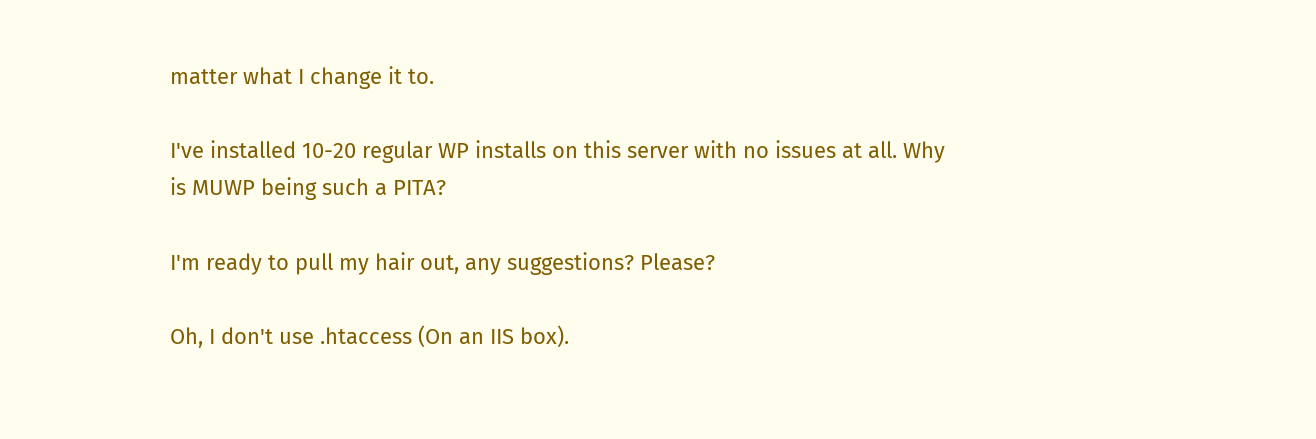matter what I change it to.

I've installed 10-20 regular WP installs on this server with no issues at all. Why is MUWP being such a PITA?

I'm ready to pull my hair out, any suggestions? Please?

Oh, I don't use .htaccess (On an IIS box).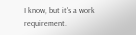I know, but it's a work requirement.